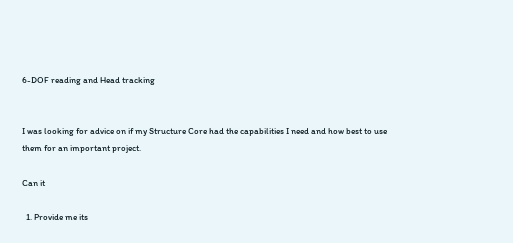6-DOF reading and Head tracking


I was looking for advice on if my Structure Core had the capabilities I need and how best to use them for an important project.

Can it

  1. Provide me its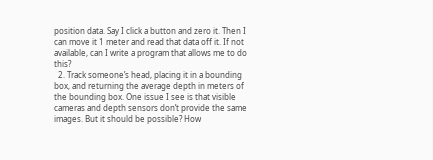position data. Say I click a button and zero it. Then I can move it 1 meter and read that data off it. If not available, can I write a program that allows me to do this?
  2. Track someone’s head, placing it in a bounding box, and returning the average depth in meters of the bounding box. One issue I see is that visible cameras and depth sensors don’t provide the same images. But it should be possible? How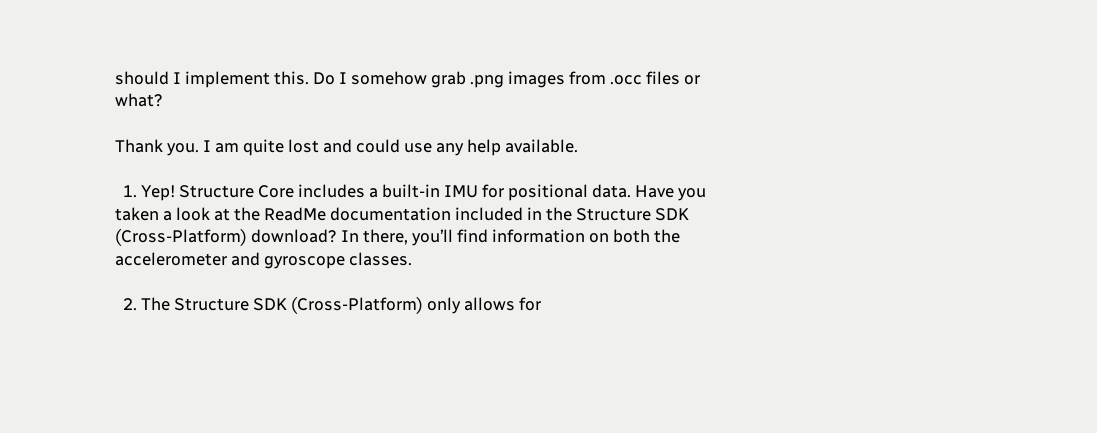should I implement this. Do I somehow grab .png images from .occ files or what?

Thank you. I am quite lost and could use any help available.

  1. Yep! Structure Core includes a built-in IMU for positional data. Have you taken a look at the ReadMe documentation included in the Structure SDK (Cross-Platform) download? In there, you’ll find information on both the accelerometer and gyroscope classes.

  2. The Structure SDK (Cross-Platform) only allows for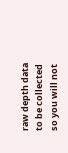raw depth data to be collected so you will not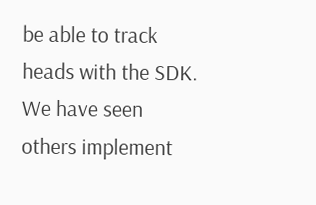be able to track heads with the SDK. We have seen others implement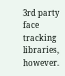3rd party face tracking libraries, however.